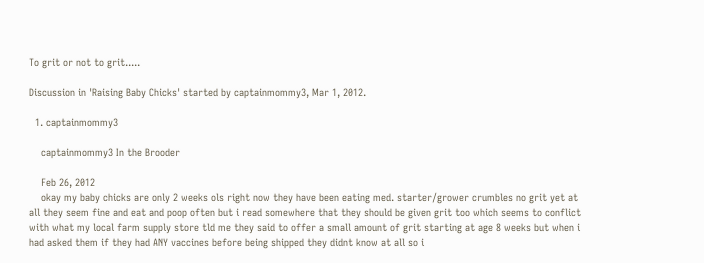To grit or not to grit.....

Discussion in 'Raising Baby Chicks' started by captainmommy3, Mar 1, 2012.

  1. captainmommy3

    captainmommy3 In the Brooder

    Feb 26, 2012
    okay my baby chicks are only 2 weeks ols right now they have been eating med. starter/grower crumbles no grit yet at all they seem fine and eat and poop often but i read somewhere that they should be given grit too which seems to conflict with what my local farm supply store tld me they said to offer a small amount of grit starting at age 8 weeks but when i had asked them if they had ANY vaccines before being shipped they didnt know at all so i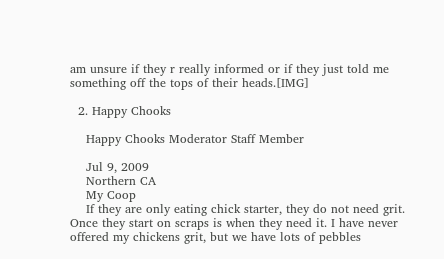am unsure if they r really informed or if they just told me something off the tops of their heads.[IMG]

  2. Happy Chooks

    Happy Chooks Moderator Staff Member

    Jul 9, 2009
    Northern CA
    My Coop
    If they are only eating chick starter, they do not need grit. Once they start on scraps is when they need it. I have never offered my chickens grit, but we have lots of pebbles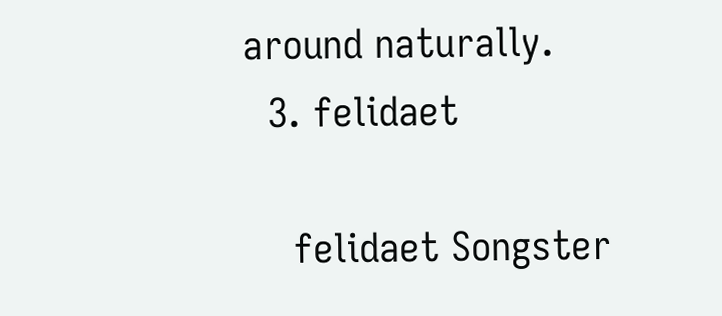around naturally.
  3. felidaet

    felidaet Songster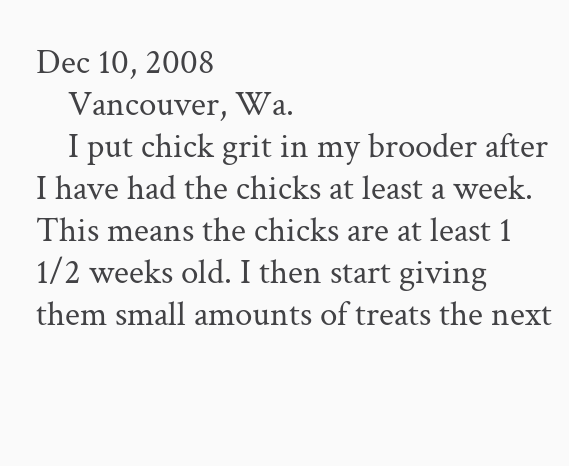Dec 10, 2008
    Vancouver, Wa.
    I put chick grit in my brooder after I have had the chicks at least a week. This means the chicks are at least 1 1/2 weeks old. I then start giving them small amounts of treats the next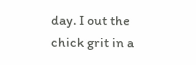day. I out the chick grit in a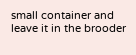small container and leave it in the brooder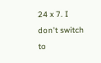24 x 7. I don't switch to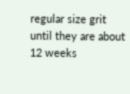regular size grit until they are about 12 weeks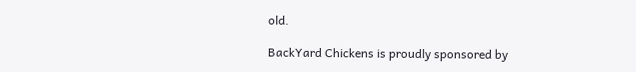old.

BackYard Chickens is proudly sponsored by